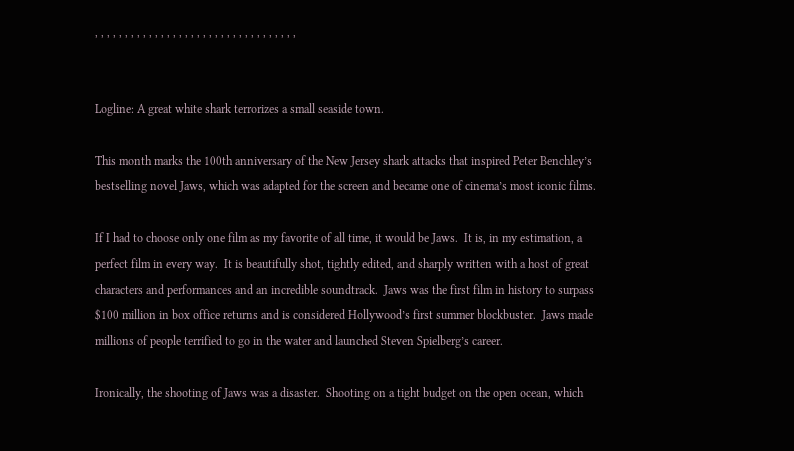, , , , , , , , , , , , , , , , , , , , , , , , , , , , , , , , , ,


Logline: A great white shark terrorizes a small seaside town.

This month marks the 100th anniversary of the New Jersey shark attacks that inspired Peter Benchley’s bestselling novel Jaws, which was adapted for the screen and became one of cinema’s most iconic films.

If I had to choose only one film as my favorite of all time, it would be Jaws.  It is, in my estimation, a perfect film in every way.  It is beautifully shot, tightly edited, and sharply written with a host of great characters and performances and an incredible soundtrack.  Jaws was the first film in history to surpass $100 million in box office returns and is considered Hollywood’s first summer blockbuster.  Jaws made millions of people terrified to go in the water and launched Steven Spielberg’s career.

Ironically, the shooting of Jaws was a disaster.  Shooting on a tight budget on the open ocean, which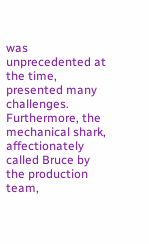was unprecedented at the time, presented many challenges.  Furthermore, the mechanical shark, affectionately called Bruce by the production team,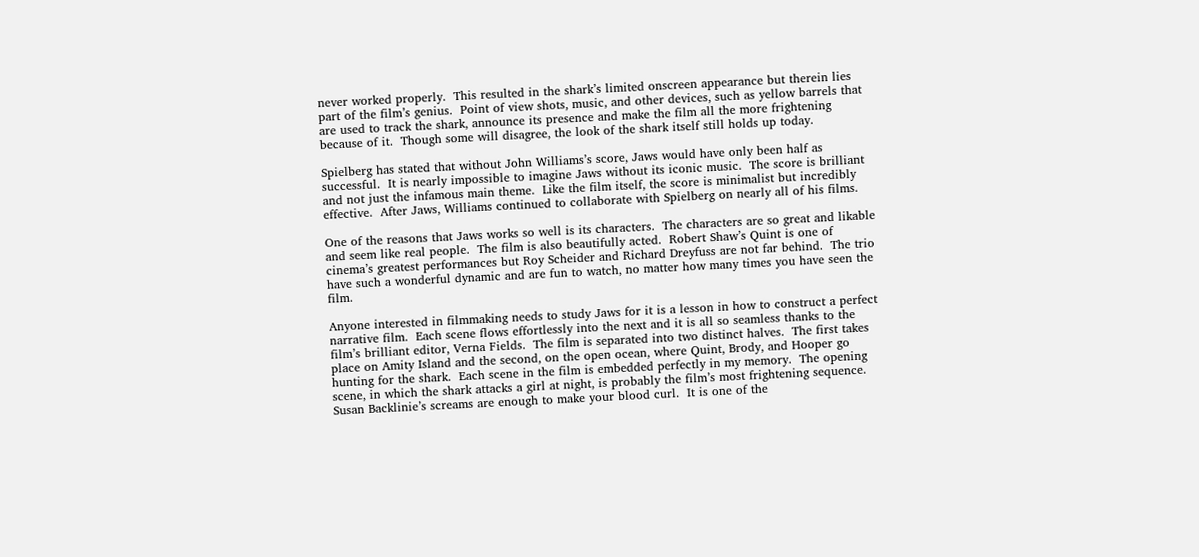never worked properly.  This resulted in the shark’s limited onscreen appearance but therein lies part of the film’s genius.  Point of view shots, music, and other devices, such as yellow barrels that are used to track the shark, announce its presence and make the film all the more frightening because of it.  Though some will disagree, the look of the shark itself still holds up today.

Spielberg has stated that without John Williams’s score, Jaws would have only been half as successful.  It is nearly impossible to imagine Jaws without its iconic music.  The score is brilliant and not just the infamous main theme.  Like the film itself, the score is minimalist but incredibly effective.  After Jaws, Williams continued to collaborate with Spielberg on nearly all of his films.

One of the reasons that Jaws works so well is its characters.  The characters are so great and likable and seem like real people.  The film is also beautifully acted.  Robert Shaw’s Quint is one of cinema’s greatest performances but Roy Scheider and Richard Dreyfuss are not far behind.  The trio have such a wonderful dynamic and are fun to watch, no matter how many times you have seen the film.

Anyone interested in filmmaking needs to study Jaws for it is a lesson in how to construct a perfect narrative film.  Each scene flows effortlessly into the next and it is all so seamless thanks to the film’s brilliant editor, Verna Fields.  The film is separated into two distinct halves.  The first takes place on Amity Island and the second, on the open ocean, where Quint, Brody, and Hooper go hunting for the shark.  Each scene in the film is embedded perfectly in my memory.  The opening scene, in which the shark attacks a girl at night, is probably the film’s most frightening sequence.  Susan Backlinie’s screams are enough to make your blood curl.  It is one of the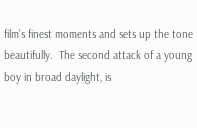film’s finest moments and sets up the tone beautifully.  The second attack of a young boy in broad daylight, is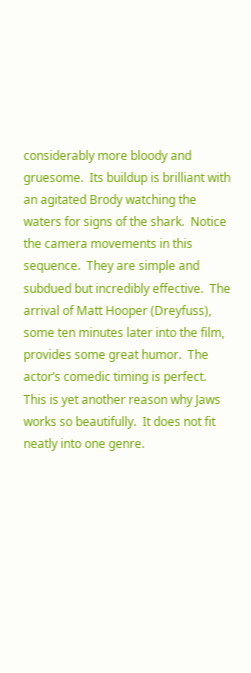considerably more bloody and gruesome.  Its buildup is brilliant with an agitated Brody watching the waters for signs of the shark.  Notice the camera movements in this sequence.  They are simple and subdued but incredibly effective.  The arrival of Matt Hooper (Dreyfuss), some ten minutes later into the film, provides some great humor.  The actor’s comedic timing is perfect.  This is yet another reason why Jaws works so beautifully.  It does not fit neatly into one genre.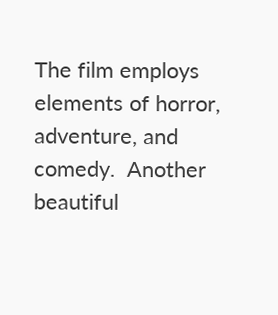The film employs elements of horror, adventure, and comedy.  Another beautiful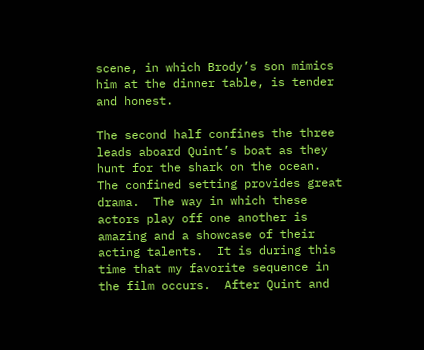scene, in which Brody’s son mimics him at the dinner table, is tender and honest.

The second half confines the three leads aboard Quint’s boat as they hunt for the shark on the ocean.  The confined setting provides great drama.  The way in which these actors play off one another is amazing and a showcase of their acting talents.  It is during this time that my favorite sequence in the film occurs.  After Quint and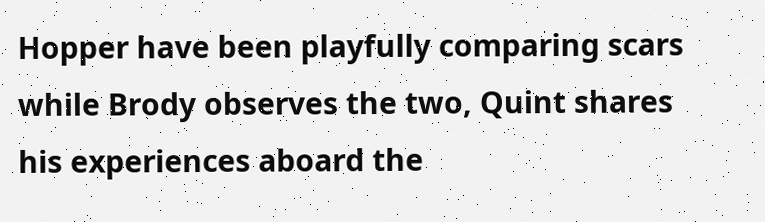Hopper have been playfully comparing scars while Brody observes the two, Quint shares his experiences aboard the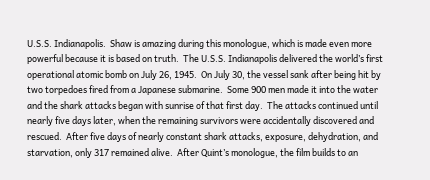U.S.S. Indianapolis.  Shaw is amazing during this monologue, which is made even more powerful because it is based on truth.  The U.S.S. Indianapolis delivered the world’s first operational atomic bomb on July 26, 1945.  On July 30, the vessel sank after being hit by two torpedoes fired from a Japanese submarine.  Some 900 men made it into the water and the shark attacks began with sunrise of that first day.  The attacks continued until nearly five days later, when the remaining survivors were accidentally discovered and rescued.  After five days of nearly constant shark attacks, exposure, dehydration, and starvation, only 317 remained alive.  After Quint’s monologue, the film builds to an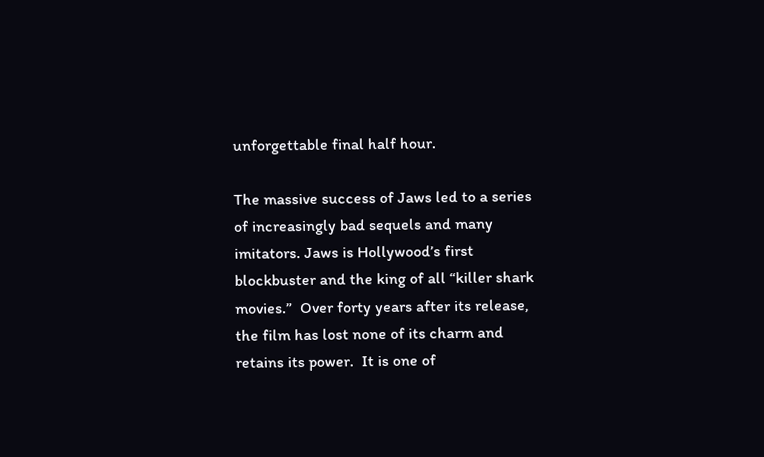unforgettable final half hour.

The massive success of Jaws led to a series of increasingly bad sequels and many imitators. Jaws is Hollywood’s first blockbuster and the king of all “killer shark movies.”  Over forty years after its release, the film has lost none of its charm and retains its power.  It is one of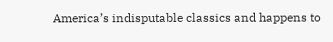America’s indisputable classics and happens to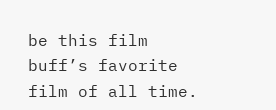be this film buff’s favorite film of all time.